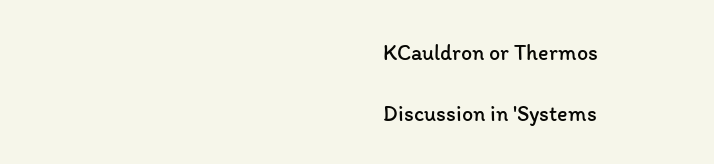KCauldron or Thermos

Discussion in 'Systems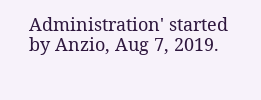Administration' started by Anzio, Aug 7, 2019.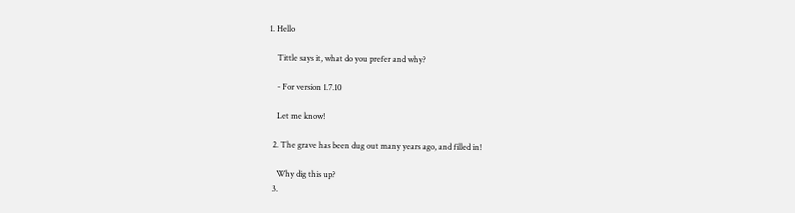1. Hello

    Tittle says it, what do you prefer and why?

    - For version 1.7.10

    Let me know!

  2. The grave has been dug out many years ago, and filled in!

    Why dig this up?
  3.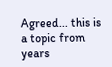Agreed... this is a topic from years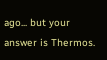ago... but your answer is Thermos.